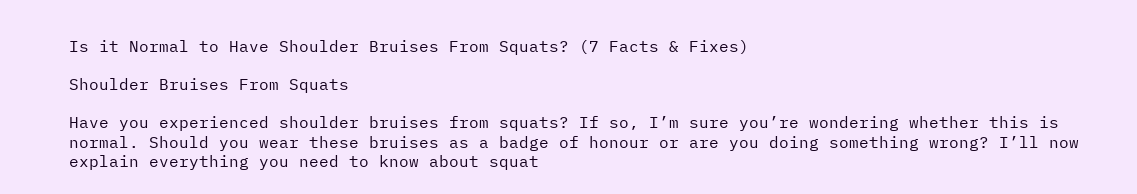Is it Normal to Have Shoulder Bruises From Squats? (7 Facts & Fixes)

Shoulder Bruises From Squats

Have you experienced shoulder bruises from squats? If so, I’m sure you’re wondering whether this is normal. Should you wear these bruises as a badge of honour or are you doing something wrong? I’ll now explain everything you need to know about squat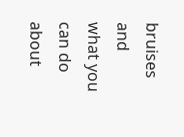bruises and what you can do about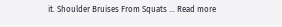it. Shoulder Bruises From Squats … Read more